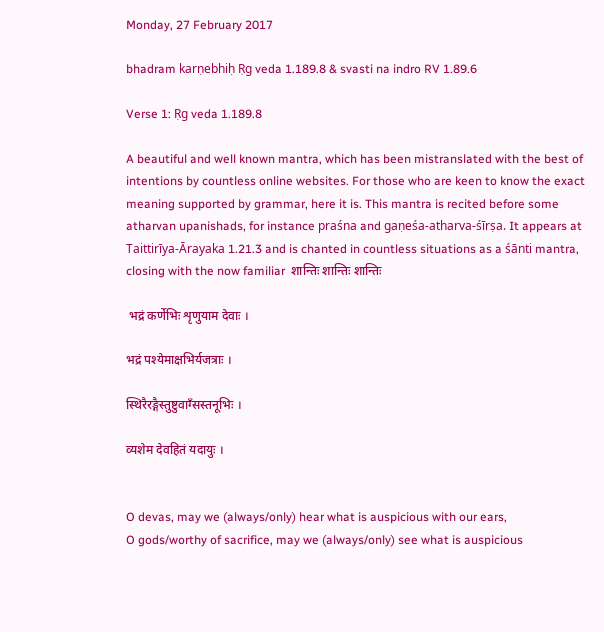Monday, 27 February 2017

bhadram karṇebhiḥ Ṛg veda 1.189.8 & svasti na indro RV 1.89.6

Verse 1: Ṛg veda 1.189.8

A beautiful and well known mantra, which has been mistranslated with the best of intentions by countless online websites. For those who are keen to know the exact meaning supported by grammar, here it is. This mantra is recited before some atharvan upanishads, for instance praśna and gaṇeśa-atharva-śīrṣa. It appears at Taittirīya-Ārayaka 1.21.3 and is chanted in countless situations as a śānti mantra, closing with the now familiar  शान्तिः शान्तिः शान्तिः

 भद्रं कर्णेभिः शृणुयाम देवाः ।

भद्रं पश्येमाक्षभिर्यजत्राः ।

स्थिरैरङ्गैस्तुष्टुवाग्‍ँसस्तनूभिः ।

व्यशेम देवहितं यदायुः ।


O devas, may we (always/only) hear what is auspicious with our ears,
O gods/worthy of sacrifice, may we (always/only) see what is auspicious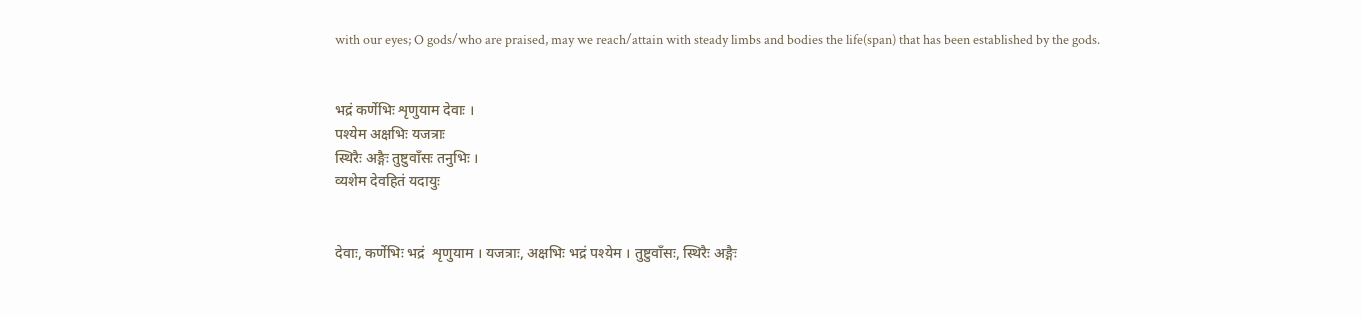with our eyes; O gods/who are praised, may we reach/attain with steady limbs and bodies the life(span) that has been established by the gods.


भद्रं कर्णेभिः शृणुयाम देवाः ।
पश्येम अक्षभिः यजत्राः
स्थिरैः अङ्गैः तुष्टुवाँसः तनुभिः ।
व्यशेम देवहितं यदायुः


देवाः, कर्णेभिः भद्रं  शृणुयाम । यजत्राः, अक्षभिः भद्रं पश्येम । तुष्टुवाँसः, स्थिरैः अङ्गैः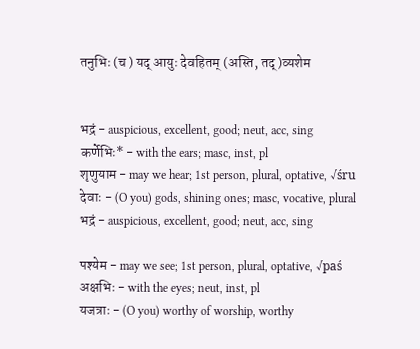तनुभिः (च ) यद् आयुः देवहितम् (अस्ति, तद् )व्यशेम


भद्रं - auspicious, excellent, good; neut, acc, sing
कर्णेभिः* - with the ears; masc, inst, pl
शृणुयाम - may we hear; 1st person, plural, optative, √śru
देवाः - (O you) gods, shining ones; masc, vocative, plural
भद्रं - auspicious, excellent, good; neut, acc, sing

पश्येम - may we see; 1st person, plural, optative, √paś
अक्षभिः - with the eyes; neut, inst, pl
यजत्राः - (O you) worthy of worship, worthy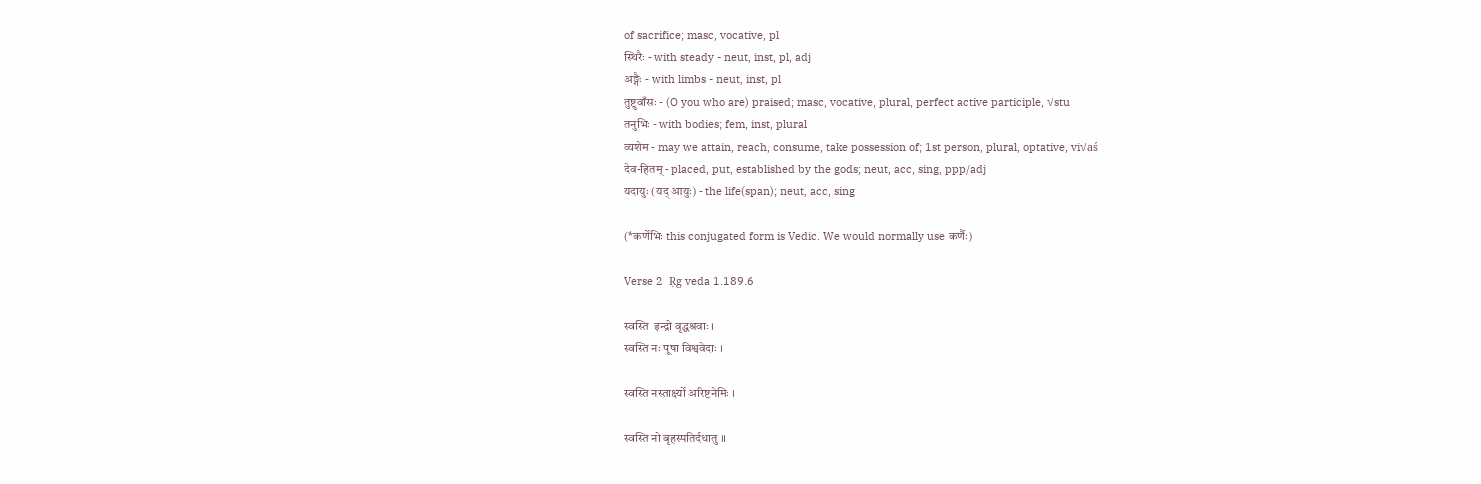of sacrifice; masc, vocative, pl
स्थिरैः - with steady - neut, inst, pl, adj
अङ्गैः - with limbs - neut, inst, pl
तुष्टुवाँसः - (O you who are) praised; masc, vocative, plural, perfect active participle, √stu
तनुभिः - with bodies; fem, inst, plural
व्यशेम - may we attain, reach, consume, take possession of; 1st person, plural, optative, vi√aś
देव-हितम् - placed, put, established by the gods; neut, acc, sing, ppp/adj
यदायुः (यद् आयुः) - the life(span); neut, acc, sing

(*कर्णेभिः this conjugated form is Vedic. We would normally use कर्णैः)

Verse 2  Ṛg veda 1.189.6

स्वस्ति  इन्द्रो वृद्धश्रवाः ।
स्वस्ति नः पूषा विश्ववेदाः ।

स्वस्ति नस्तार्क्ष्यो अरिष्टनेमिः ।

स्वस्ति नो बृहस्पतिर्दधातु ॥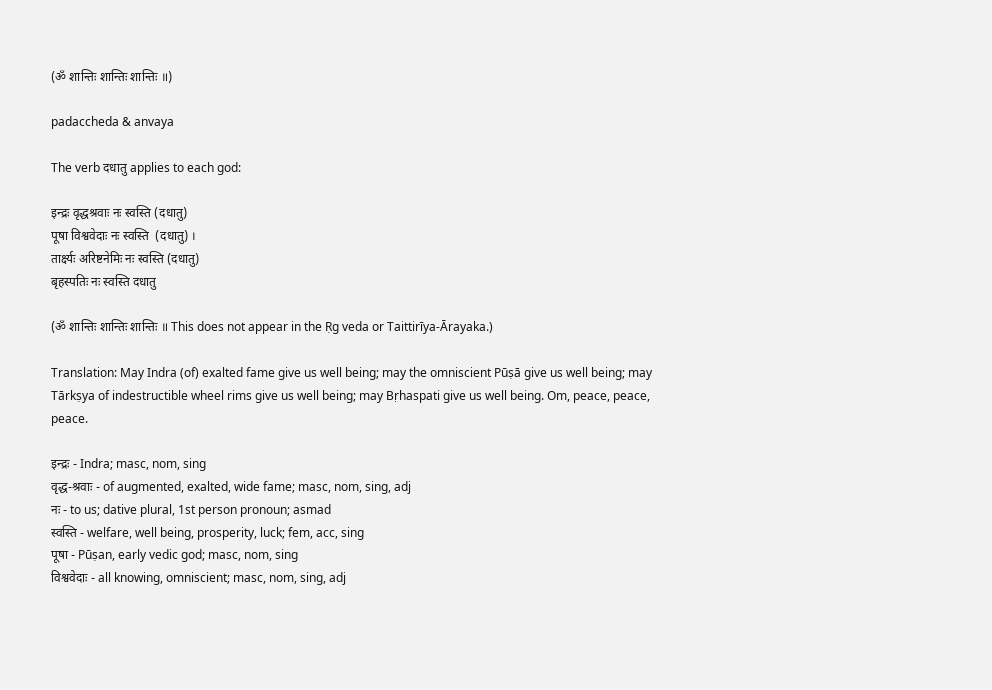(ॐ शान्तिः शान्तिः शान्तिः ॥)

padaccheda & anvaya

The verb दधातु applies to each god:

इन्द्रः वृद्धश्रवाः नः स्वस्ति (दधातु)
पूषा विश्ववेदाः नः स्वस्ति  (दधातु) ।
तार्क्ष्यः अरिष्टनेमिः नः स्वस्ति (दधातु)
बृहस्पतिः नः स्वस्ति दधातु

(ॐ शान्तिः शान्तिः शान्तिः ॥ This does not appear in the Ṛg veda or Taittirīya-Ārayaka.)

Translation: May Indra (of) exalted fame give us well being; may the omniscient Pūṣā give us well being; may Tārkṣya of indestructible wheel rims give us well being; may Bṛhaspati give us well being. Om, peace, peace, peace.

इन्द्रः - Indra; masc, nom, sing
वृद्ध-श्रवाः - of augmented, exalted, wide fame; masc, nom, sing, adj
नः - to us; dative plural, 1st person pronoun; asmad
स्वस्ति - welfare, well being, prosperity, luck; fem, acc, sing
पूषा - Pūṣan, early vedic god; masc, nom, sing
विश्ववेदाः - all knowing, omniscient; masc, nom, sing, adj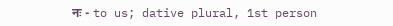नः - to us; dative plural, 1st person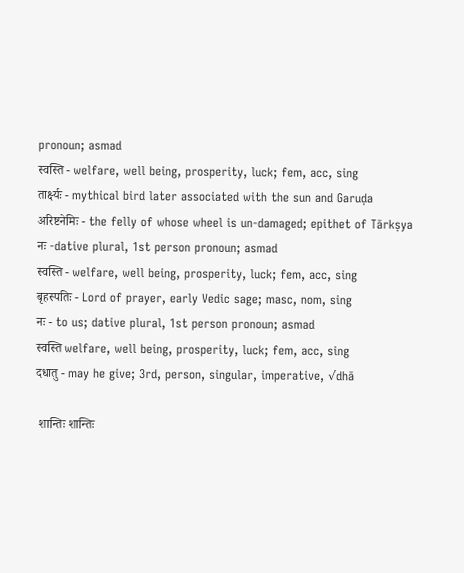pronoun; asmad
स्वस्ति - welfare, well being, prosperity, luck; fem, acc, sing
तार्क्ष्यः - mythical bird later associated with the sun and Garuḍa
अरिष्टनेमिः - the felly of whose wheel is un-damaged; epithet of Tārkṣya
नः -dative plural, 1st person pronoun; asmad
स्वस्ति - welfare, well being, prosperity, luck; fem, acc, sing
बृहस्पतिः - Lord of prayer, early Vedic sage; masc, nom, sing
नः - to us; dative plural, 1st person pronoun; asmad
स्वस्ति welfare, well being, prosperity, luck; fem, acc, sing
दधातु - may he give; 3rd, person, singular, imperative, √dhā

 शान्तिः शान्तिः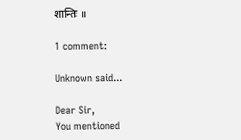शान्तिः ॥

1 comment:

Unknown said...

Dear Sir,
You mentioned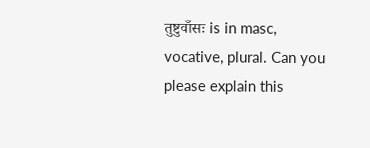तुष्टुवाँसः is in masc, vocative, plural. Can you please explain this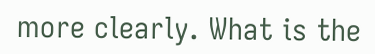more clearly. What is the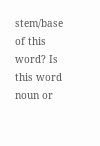stem/base of this word? Is this word noun or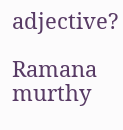adjective?

Ramana murthy